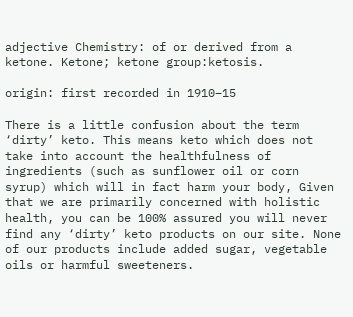adjective Chemistry: of or derived from a ketone. Ketone; ketone group:ketosis.

origin: first recorded in 1910–15

There is a little confusion about the term ‘dirty’ keto. This means keto which does not take into account the healthfulness of ingredients (such as sunflower oil or corn syrup) which will in fact harm your body, Given that we are primarily concerned with holistic health, you can be 100% assured you will never find any ‘dirty’ keto products on our site. None of our products include added sugar, vegetable oils or harmful sweeteners.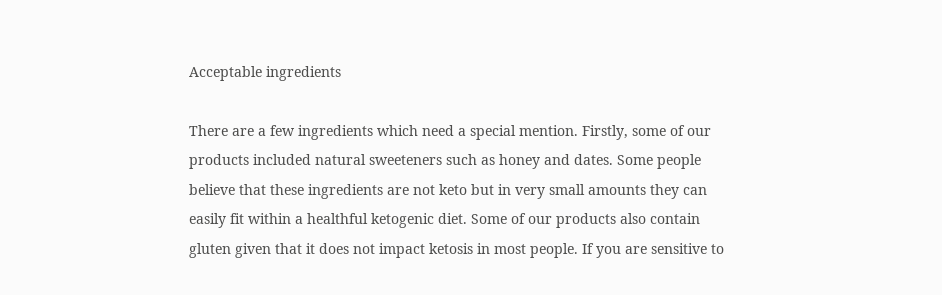Acceptable ingredients

There are a few ingredients which need a special mention. Firstly, some of our products included natural sweeteners such as honey and dates. Some people believe that these ingredients are not keto but in very small amounts they can easily fit within a healthful ketogenic diet. Some of our products also contain gluten given that it does not impact ketosis in most people. If you are sensitive to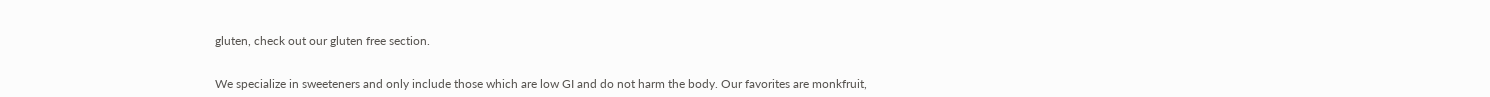gluten, check out our gluten free section.


We specialize in sweeteners and only include those which are low GI and do not harm the body. Our favorites are monkfruit,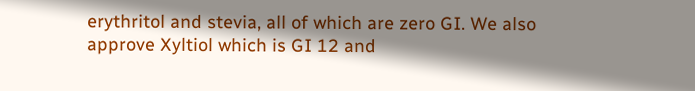erythritol and stevia, all of which are zero GI. We also approve Xyltiol which is GI 12 and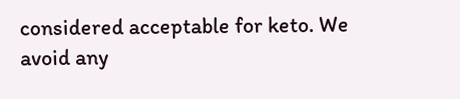considered acceptable for keto. We avoid any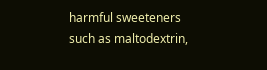harmful sweeteners such as maltodextrin,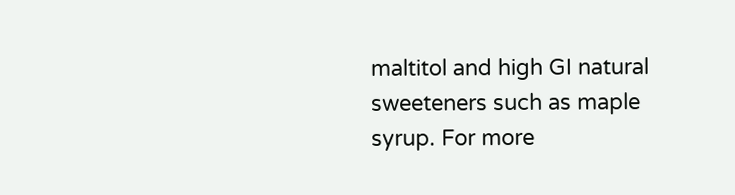maltitol and high GI natural sweeteners such as maple syrup. For more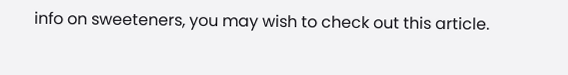info on sweeteners, you may wish to check out this article.